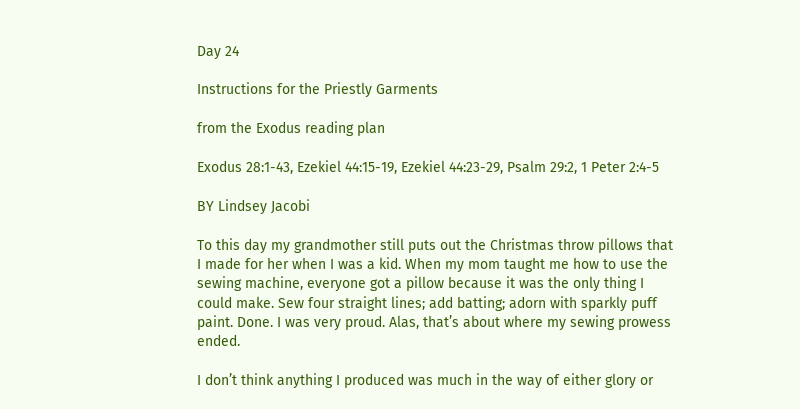Day 24

Instructions for the Priestly Garments

from the Exodus reading plan

Exodus 28:1-43, Ezekiel 44:15-19, Ezekiel 44:23-29, Psalm 29:2, 1 Peter 2:4-5

BY Lindsey Jacobi

To this day my grandmother still puts out the Christmas throw pillows that I made for her when I was a kid. When my mom taught me how to use the sewing machine, everyone got a pillow because it was the only thing I could make. Sew four straight lines; add batting; adorn with sparkly puff paint. Done. I was very proud. Alas, that’s about where my sewing prowess ended.

I don’t think anything I produced was much in the way of either glory or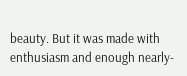beauty. But it was made with enthusiasm and enough nearly-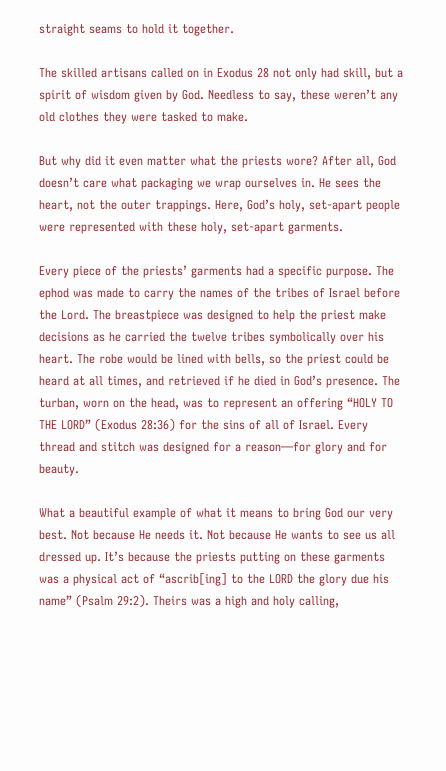straight seams to hold it together.

The skilled artisans called on in Exodus 28 not only had skill, but a spirit of wisdom given by God. Needless to say, these weren’t any old clothes they were tasked to make.

But why did it even matter what the priests wore? After all, God doesn’t care what packaging we wrap ourselves in. He sees the heart, not the outer trappings. Here, God’s holy, set-apart people were represented with these holy, set-apart garments.

Every piece of the priests’ garments had a specific purpose. The ephod was made to carry the names of the tribes of Israel before the Lord. The breastpiece was designed to help the priest make decisions as he carried the twelve tribes symbolically over his heart. The robe would be lined with bells, so the priest could be heard at all times, and retrieved if he died in God’s presence. The turban, worn on the head, was to represent an offering “HOLY TO THE LORD” (Exodus 28:36) for the sins of all of Israel. Every thread and stitch was designed for a reason—for glory and for beauty.

What a beautiful example of what it means to bring God our very best. Not because He needs it. Not because He wants to see us all dressed up. It’s because the priests putting on these garments was a physical act of “ascrib[ing] to the LORD the glory due his name” (Psalm 29:2). Theirs was a high and holy calling,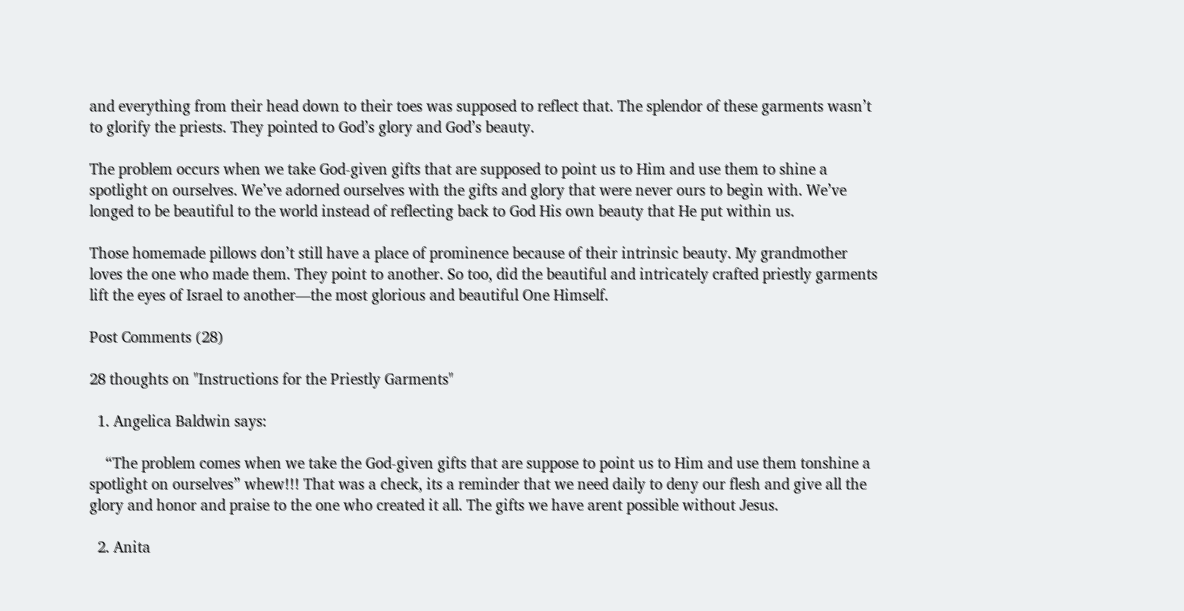and everything from their head down to their toes was supposed to reflect that. The splendor of these garments wasn’t to glorify the priests. They pointed to God’s glory and God’s beauty.

The problem occurs when we take God-given gifts that are supposed to point us to Him and use them to shine a spotlight on ourselves. We’ve adorned ourselves with the gifts and glory that were never ours to begin with. We’ve longed to be beautiful to the world instead of reflecting back to God His own beauty that He put within us.

Those homemade pillows don’t still have a place of prominence because of their intrinsic beauty. My grandmother loves the one who made them. They point to another. So too, did the beautiful and intricately crafted priestly garments lift the eyes of Israel to another—the most glorious and beautiful One Himself.

Post Comments (28)

28 thoughts on "Instructions for the Priestly Garments"

  1. Angelica Baldwin says:

    “The problem comes when we take the God-given gifts that are suppose to point us to Him and use them tonshine a spotlight on ourselves” whew!!! That was a check, its a reminder that we need daily to deny our flesh and give all the glory and honor and praise to the one who created it all. The gifts we have arent possible without Jesus.

  2. Anita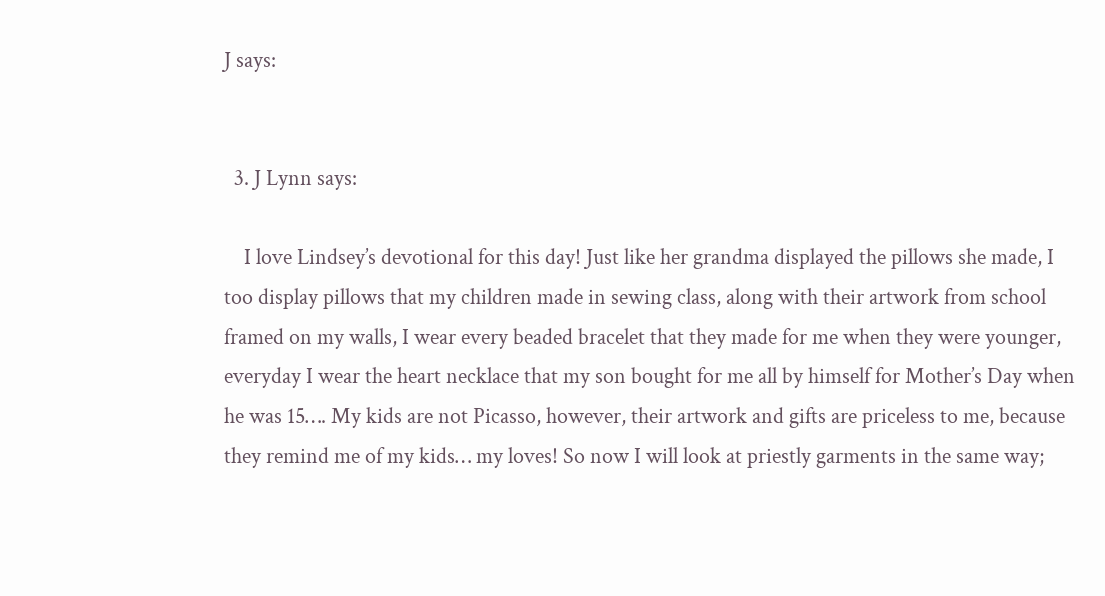J says:


  3. J Lynn says:

    I love Lindsey’s devotional for this day! Just like her grandma displayed the pillows she made, I too display pillows that my children made in sewing class, along with their artwork from school framed on my walls, I wear every beaded bracelet that they made for me when they were younger, everyday I wear the heart necklace that my son bought for me all by himself for Mother’s Day when he was 15…. My kids are not Picasso, however, their artwork and gifts are priceless to me, because they remind me of my kids… my loves! So now I will look at priestly garments in the same way;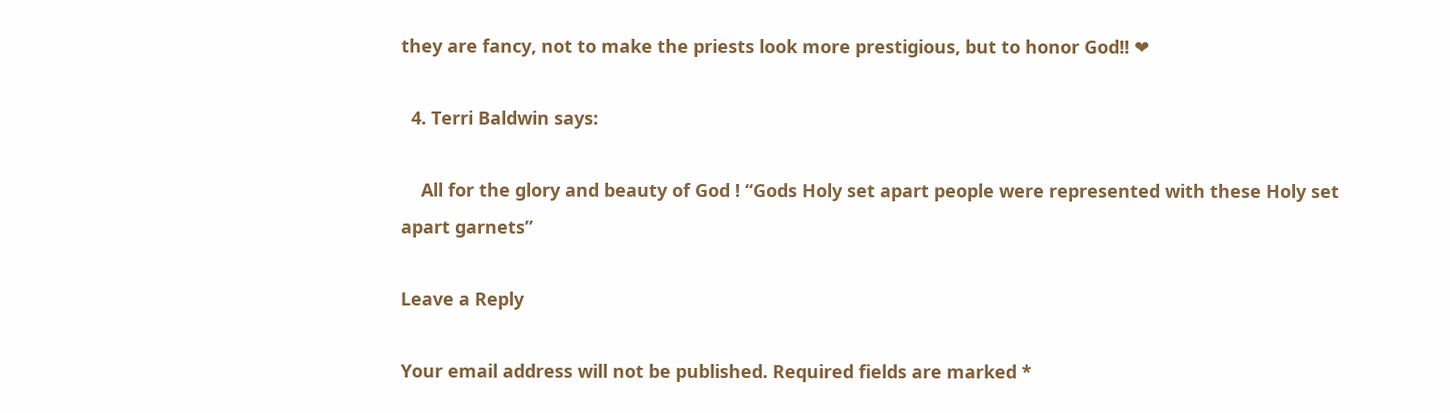they are fancy, not to make the priests look more prestigious, but to honor God!! ❤

  4. Terri Baldwin says:

    All for the glory and beauty of God ! “Gods Holy set apart people were represented with these Holy set apart garnets”

Leave a Reply

Your email address will not be published. Required fields are marked *